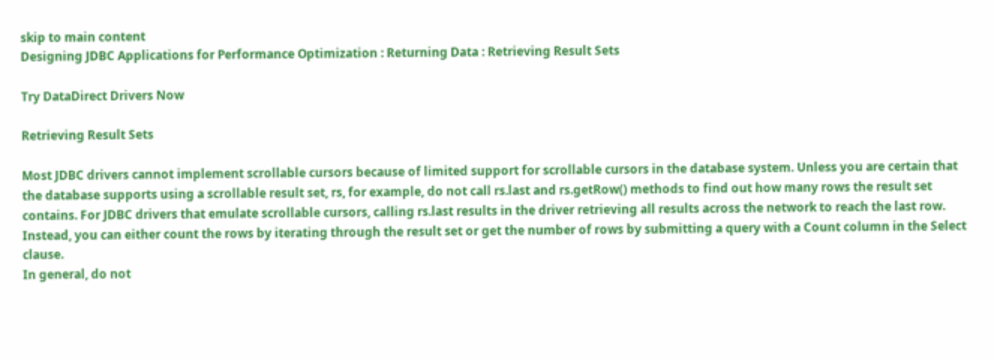skip to main content
Designing JDBC Applications for Performance Optimization : Returning Data : Retrieving Result Sets

Try DataDirect Drivers Now

Retrieving Result Sets

Most JDBC drivers cannot implement scrollable cursors because of limited support for scrollable cursors in the database system. Unless you are certain that the database supports using a scrollable result set, rs, for example, do not call rs.last and rs.getRow() methods to find out how many rows the result set contains. For JDBC drivers that emulate scrollable cursors, calling rs.last results in the driver retrieving all results across the network to reach the last row. Instead, you can either count the rows by iterating through the result set or get the number of rows by submitting a query with a Count column in the Select clause.
In general, do not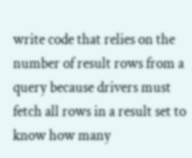write code that relies on the number of result rows from a query because drivers must fetch all rows in a result set to know how many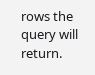rows the query will return.